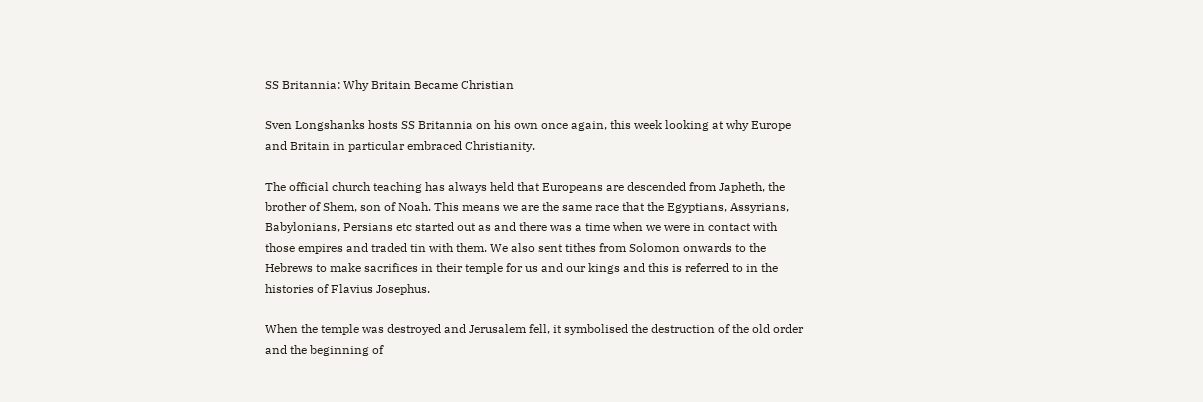SS Britannia: Why Britain Became Christian

Sven Longshanks hosts SS Britannia on his own once again, this week looking at why Europe and Britain in particular embraced Christianity.

The official church teaching has always held that Europeans are descended from Japheth, the brother of Shem, son of Noah. This means we are the same race that the Egyptians, Assyrians, Babylonians, Persians etc started out as and there was a time when we were in contact with those empires and traded tin with them. We also sent tithes from Solomon onwards to the Hebrews to make sacrifices in their temple for us and our kings and this is referred to in the histories of Flavius Josephus.

When the temple was destroyed and Jerusalem fell, it symbolised the destruction of the old order and the beginning of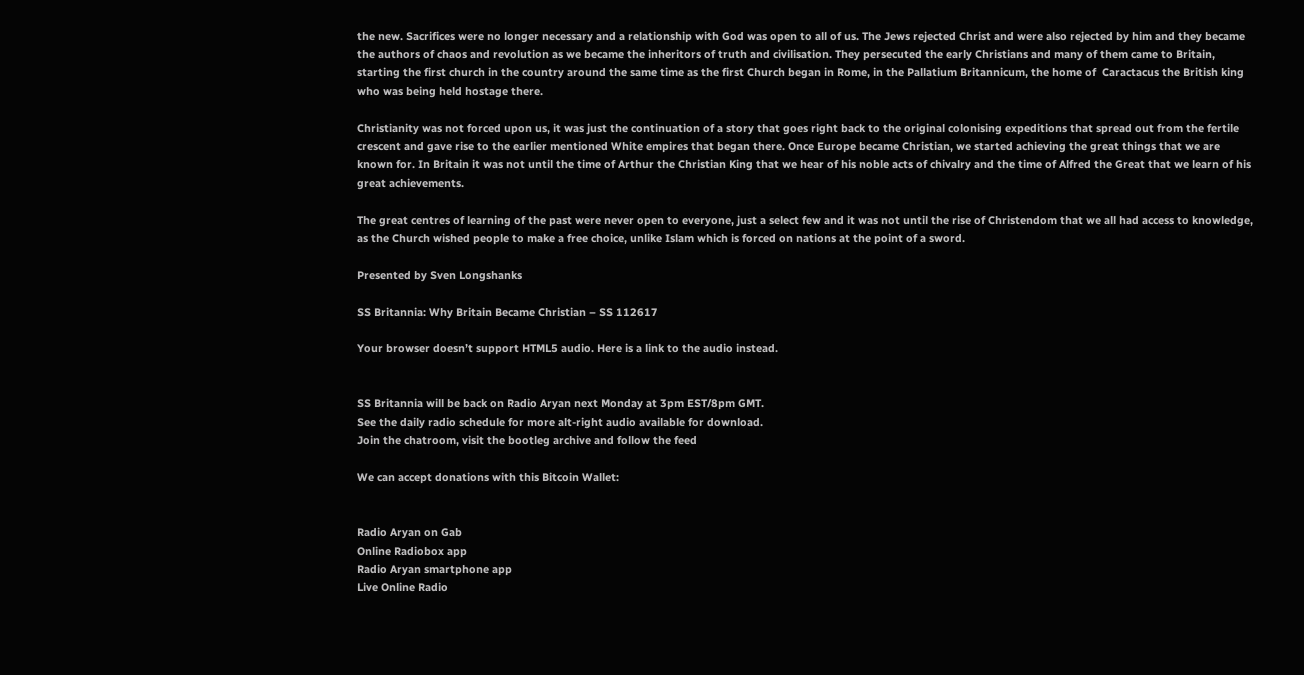the new. Sacrifices were no longer necessary and a relationship with God was open to all of us. The Jews rejected Christ and were also rejected by him and they became the authors of chaos and revolution as we became the inheritors of truth and civilisation. They persecuted the early Christians and many of them came to Britain, starting the first church in the country around the same time as the first Church began in Rome, in the Pallatium Britannicum, the home of  Caractacus the British king who was being held hostage there.

Christianity was not forced upon us, it was just the continuation of a story that goes right back to the original colonising expeditions that spread out from the fertile crescent and gave rise to the earlier mentioned White empires that began there. Once Europe became Christian, we started achieving the great things that we are known for. In Britain it was not until the time of Arthur the Christian King that we hear of his noble acts of chivalry and the time of Alfred the Great that we learn of his great achievements.

The great centres of learning of the past were never open to everyone, just a select few and it was not until the rise of Christendom that we all had access to knowledge, as the Church wished people to make a free choice, unlike Islam which is forced on nations at the point of a sword.

Presented by Sven Longshanks

SS Britannia: Why Britain Became Christian – SS 112617

Your browser doesn’t support HTML5 audio. Here is a link to the audio instead.


SS Britannia will be back on Radio Aryan next Monday at 3pm EST/8pm GMT.
See the daily radio schedule for more alt-right audio available for download.
Join the chatroom, visit the bootleg archive and follow the feed

We can accept donations with this Bitcoin Wallet:


Radio Aryan on Gab
Online Radiobox app
Radio Aryan smartphone app
Live Online Radio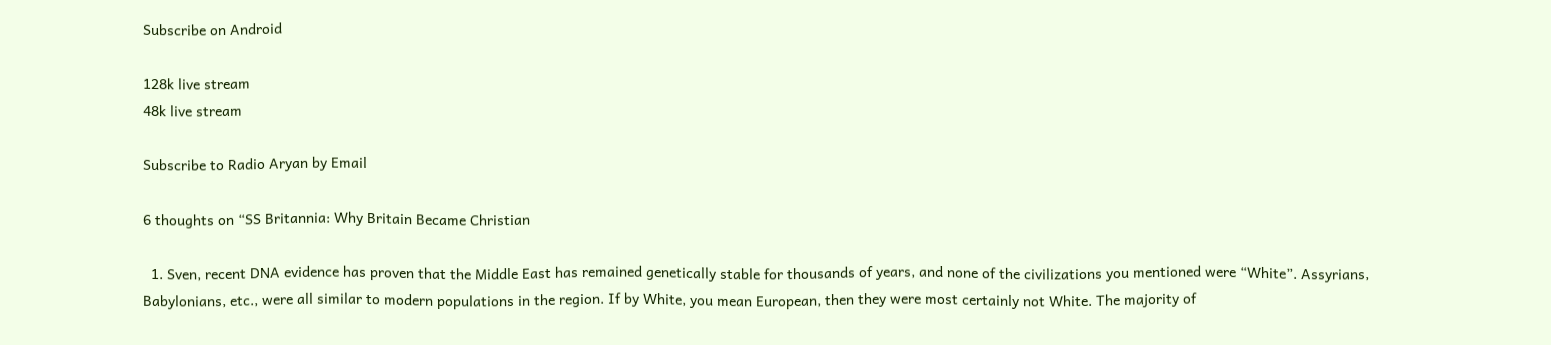Subscribe on Android

128k live stream
48k live stream

Subscribe to Radio Aryan by Email

6 thoughts on “SS Britannia: Why Britain Became Christian

  1. Sven, recent DNA evidence has proven that the Middle East has remained genetically stable for thousands of years, and none of the civilizations you mentioned were “White”. Assyrians, Babylonians, etc., were all similar to modern populations in the region. If by White, you mean European, then they were most certainly not White. The majority of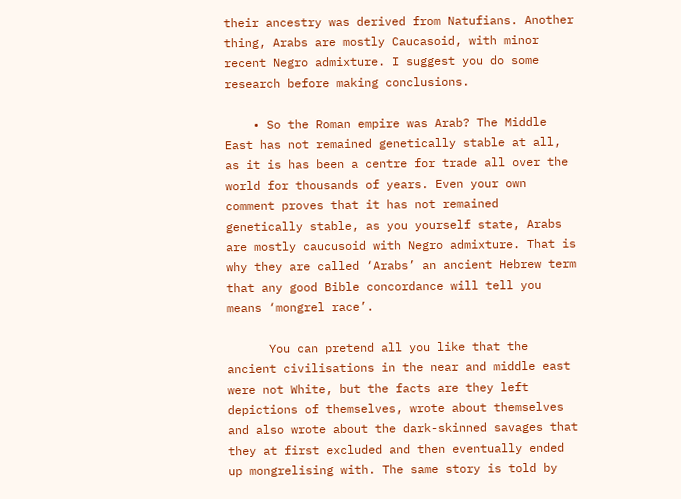their ancestry was derived from Natufians. Another thing, Arabs are mostly Caucasoid, with minor recent Negro admixture. I suggest you do some research before making conclusions.

    • So the Roman empire was Arab? The Middle East has not remained genetically stable at all, as it is has been a centre for trade all over the world for thousands of years. Even your own comment proves that it has not remained genetically stable, as you yourself state, Arabs are mostly caucusoid with Negro admixture. That is why they are called ‘Arabs’ an ancient Hebrew term that any good Bible concordance will tell you means ‘mongrel race’.

      You can pretend all you like that the ancient civilisations in the near and middle east were not White, but the facts are they left depictions of themselves, wrote about themselves and also wrote about the dark-skinned savages that they at first excluded and then eventually ended up mongrelising with. The same story is told by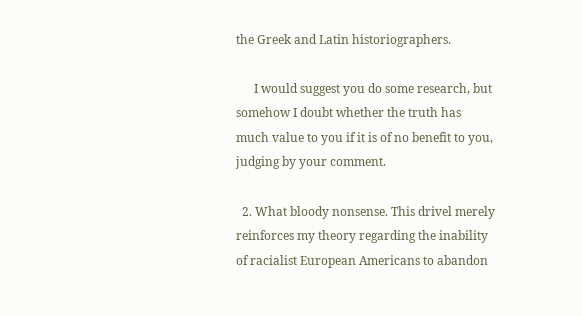the Greek and Latin historiographers.

      I would suggest you do some research, but somehow I doubt whether the truth has much value to you if it is of no benefit to you, judging by your comment.

  2. What bloody nonsense. This drivel merely reinforces my theory regarding the inability of racialist European Americans to abandon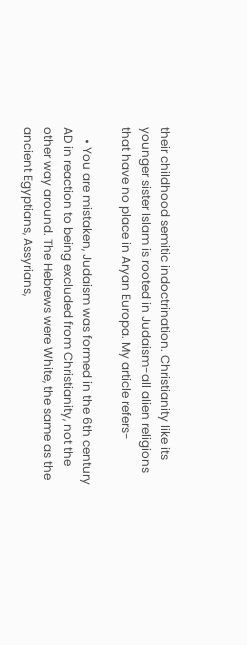their childhood semitic indoctrination. Christianity like its younger sister Islam is rooted in Judaism-all alien religions that have no place in Aryan Europa. My article refers-

    • You are mistaken, Judaism was formed in the 6th century AD in reaction to being excluded from Christianity, not the other way around. The Hebrews were White, the same as the ancient Egyptians, Assyrians,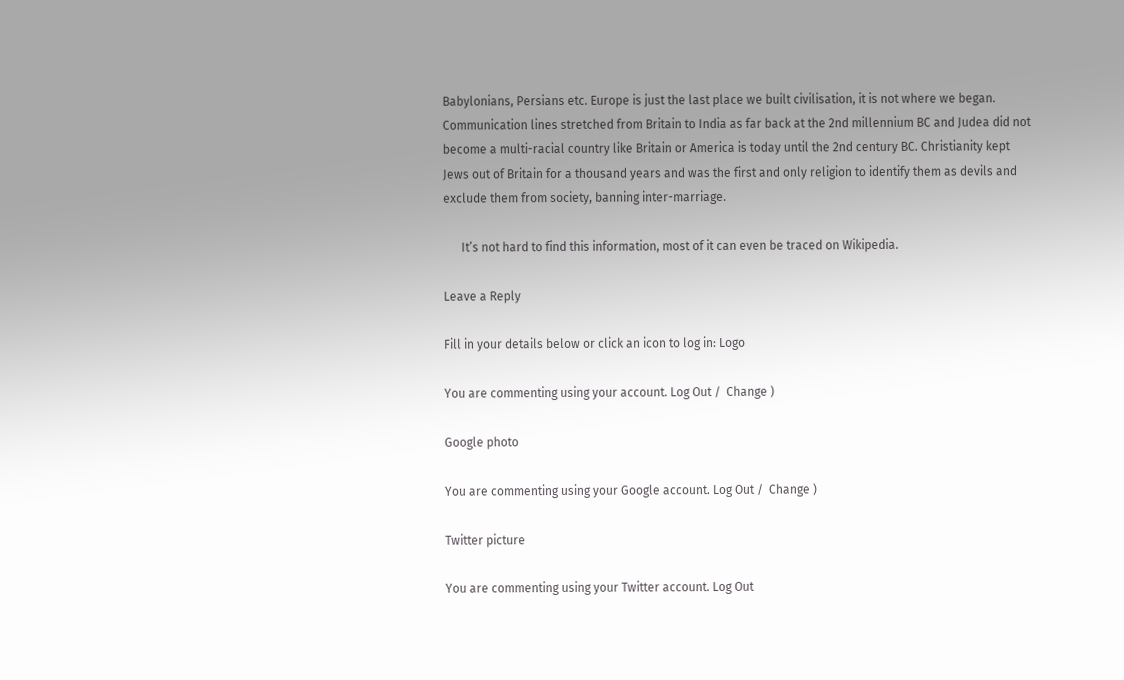Babylonians, Persians etc. Europe is just the last place we built civilisation, it is not where we began. Communication lines stretched from Britain to India as far back at the 2nd millennium BC and Judea did not become a multi-racial country like Britain or America is today until the 2nd century BC. Christianity kept Jews out of Britain for a thousand years and was the first and only religion to identify them as devils and exclude them from society, banning inter-marriage.

      It’s not hard to find this information, most of it can even be traced on Wikipedia.

Leave a Reply

Fill in your details below or click an icon to log in: Logo

You are commenting using your account. Log Out /  Change )

Google photo

You are commenting using your Google account. Log Out /  Change )

Twitter picture

You are commenting using your Twitter account. Log Out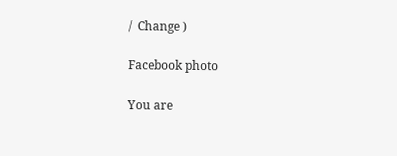/  Change )

Facebook photo

You are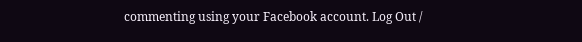commenting using your Facebook account. Log Out /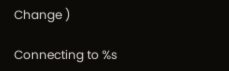Change )

Connecting to %s